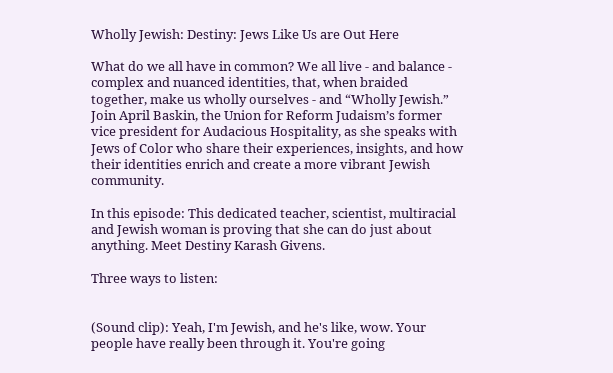Wholly Jewish: Destiny: Jews Like Us are Out Here

What do we all have in common? We all live - and balance - complex and nuanced identities, that, when braided together, make us wholly ourselves - and “Wholly Jewish.” Join April Baskin, the Union for Reform Judaism’s former vice president for Audacious Hospitality, as she speaks with Jews of Color who share their experiences, insights, and how their identities enrich and create a more vibrant Jewish community.

In this episode: This dedicated teacher, scientist, multiracial and Jewish woman is proving that she can do just about anything. Meet Destiny Karash Givens.

Three ways to listen:


(Sound clip): Yeah, I'm Jewish, and he's like, wow. Your people have really been through it. You're going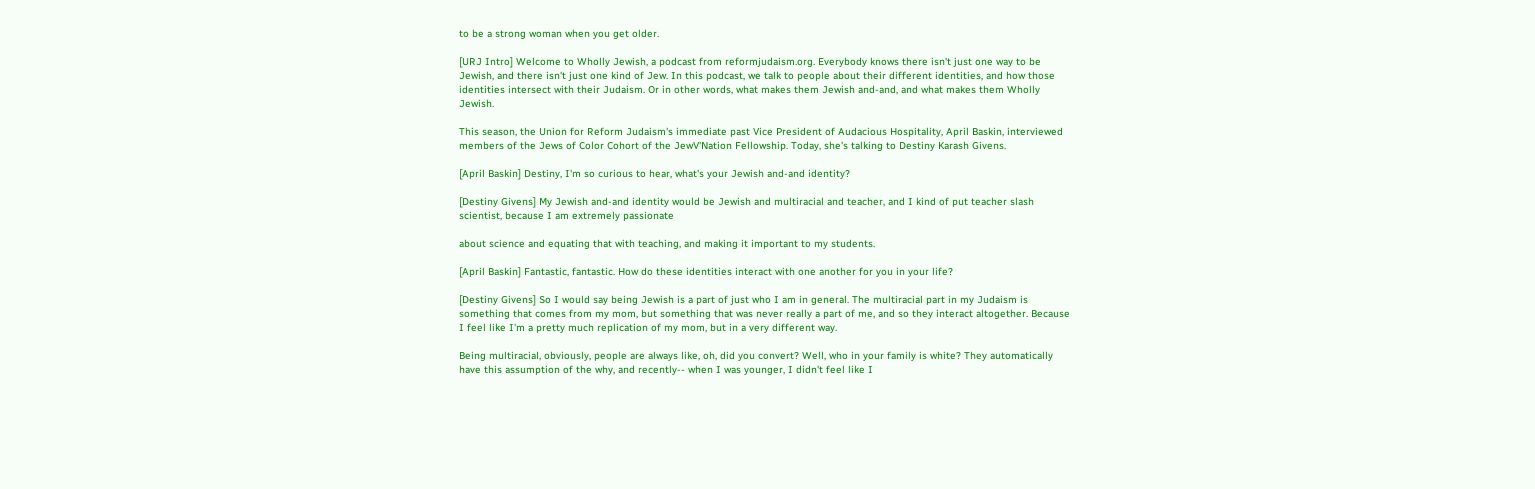to be a strong woman when you get older.

[URJ Intro] Welcome to Wholly Jewish, a podcast from reformjudaism.org. Everybody knows there isn't just one way to be Jewish, and there isn't just one kind of Jew. In this podcast, we talk to people about their different identities, and how those identities intersect with their Judaism. Or in other words, what makes them Jewish and-and, and what makes them Wholly Jewish.

This season, the Union for Reform Judaism's immediate past Vice President of Audacious Hospitality, April Baskin, interviewed members of the Jews of Color Cohort of the JewV'Nation Fellowship. Today, she's talking to Destiny Karash Givens.

[April Baskin] Destiny, I'm so curious to hear, what's your Jewish and-and identity?

[Destiny Givens] My Jewish and-and identity would be Jewish and multiracial and teacher, and I kind of put teacher slash scientist, because I am extremely passionate

about science and equating that with teaching, and making it important to my students.

[April Baskin] Fantastic, fantastic. How do these identities interact with one another for you in your life?

[Destiny Givens] So I would say being Jewish is a part of just who I am in general. The multiracial part in my Judaism is something that comes from my mom, but something that was never really a part of me, and so they interact altogether. Because I feel like I'm a pretty much replication of my mom, but in a very different way.

Being multiracial, obviously, people are always like, oh, did you convert? Well, who in your family is white? They automatically have this assumption of the why, and recently-- when I was younger, I didn't feel like I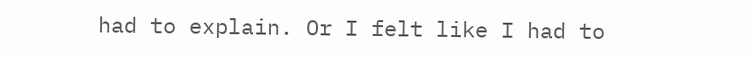had to explain. Or I felt like I had to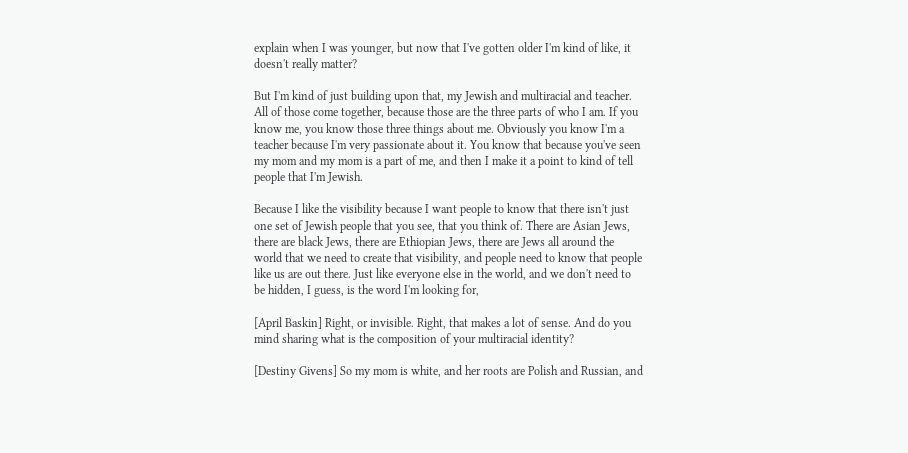explain when I was younger, but now that I've gotten older I'm kind of like, it doesn't really matter?

But I'm kind of just building upon that, my Jewish and multiracial and teacher. All of those come together, because those are the three parts of who I am. If you know me, you know those three things about me. Obviously you know I'm a teacher because I'm very passionate about it. You know that because you've seen my mom and my mom is a part of me, and then I make it a point to kind of tell people that I'm Jewish.

Because I like the visibility because I want people to know that there isn't just one set of Jewish people that you see, that you think of. There are Asian Jews, there are black Jews, there are Ethiopian Jews, there are Jews all around the world that we need to create that visibility, and people need to know that people like us are out there. Just like everyone else in the world, and we don't need to be hidden, I guess, is the word I'm looking for,

[April Baskin] Right, or invisible. Right, that makes a lot of sense. And do you mind sharing what is the composition of your multiracial identity?

[Destiny Givens] So my mom is white, and her roots are Polish and Russian, and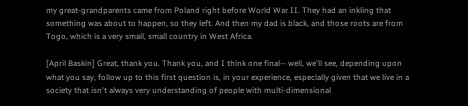my great-grandparents came from Poland right before World War II. They had an inkling that something was about to happen, so they left. And then my dad is black, and those roots are from Togo, which is a very small, small country in West Africa.

[April Baskin] Great, thank you. Thank you, and I think one final-- well, we'll see, depending upon what you say, follow up to this first question is, in your experience, especially given that we live in a society that isn't always very understanding of people with multi-dimensional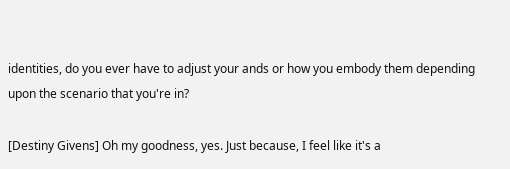identities, do you ever have to adjust your ands or how you embody them depending upon the scenario that you're in?

[Destiny Givens] Oh my goodness, yes. Just because, I feel like it's a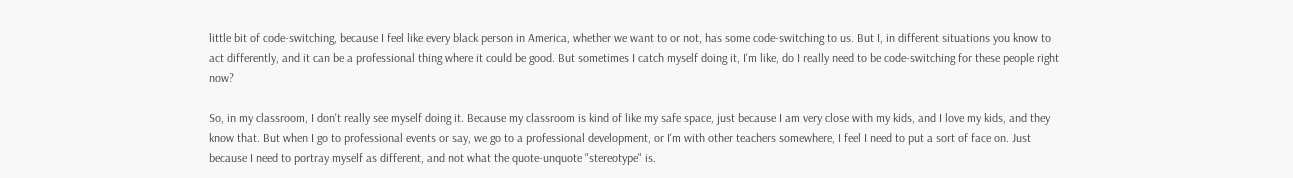little bit of code-switching, because I feel like every black person in America, whether we want to or not, has some code-switching to us. But I, in different situations you know to act differently, and it can be a professional thing where it could be good. But sometimes I catch myself doing it, I'm like, do I really need to be code-switching for these people right now?

So, in my classroom, I don't really see myself doing it. Because my classroom is kind of like my safe space, just because I am very close with my kids, and I love my kids, and they know that. But when I go to professional events or say, we go to a professional development, or I'm with other teachers somewhere, I feel I need to put a sort of face on. Just because I need to portray myself as different, and not what the quote-unquote "stereotype" is.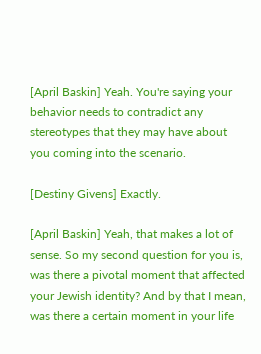[April Baskin] Yeah. You're saying your behavior needs to contradict any stereotypes that they may have about you coming into the scenario.

[Destiny Givens] Exactly.

[April Baskin] Yeah, that makes a lot of sense. So my second question for you is, was there a pivotal moment that affected your Jewish identity? And by that I mean, was there a certain moment in your life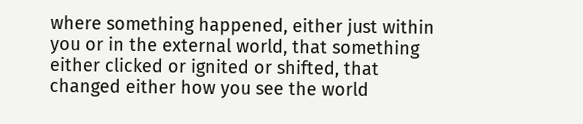where something happened, either just within you or in the external world, that something either clicked or ignited or shifted, that changed either how you see the world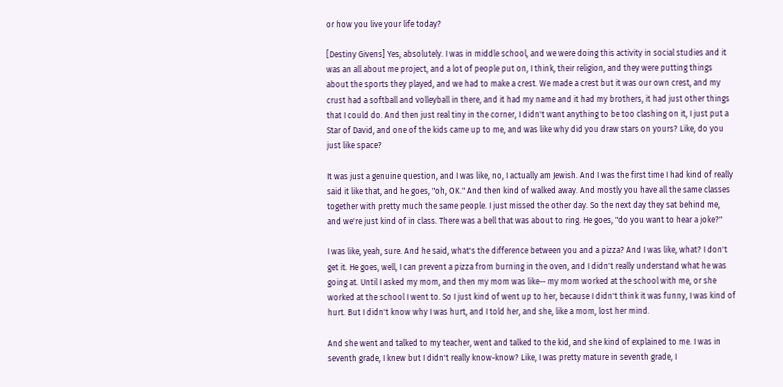or how you live your life today?

[Destiny Givens] Yes, absolutely. I was in middle school, and we were doing this activity in social studies and it was an all about me project, and a lot of people put on, I think, their religion, and they were putting things about the sports they played, and we had to make a crest. We made a crest but it was our own crest, and my crust had a softball and volleyball in there, and it had my name and it had my brothers, it had just other things that I could do. And then just real tiny in the corner, I didn't want anything to be too clashing on it, I just put a Star of David, and one of the kids came up to me, and was like why did you draw stars on yours? Like, do you just like space?

It was just a genuine question, and I was like, no, I actually am Jewish. And I was the first time I had kind of really said it like that, and he goes, "oh, OK." And then kind of walked away. And mostly you have all the same classes together with pretty much the same people. I just missed the other day. So the next day they sat behind me, and we're just kind of in class. There was a bell that was about to ring. He goes, "do you want to hear a joke?"

I was like, yeah, sure. And he said, what's the difference between you and a pizza? And I was like, what? I don't get it. He goes, well, I can prevent a pizza from burning in the oven, and I didn't really understand what he was going at. Until I asked my mom, and then my mom was like-- my mom worked at the school with me, or she worked at the school I went to. So I just kind of went up to her, because I didn't think it was funny, I was kind of hurt. But I didn't know why I was hurt, and I told her, and she, like a mom, lost her mind.

And she went and talked to my teacher, went and talked to the kid, and she kind of explained to me. I was in seventh grade, I knew but I didn't really know-know? Like, I was pretty mature in seventh grade, I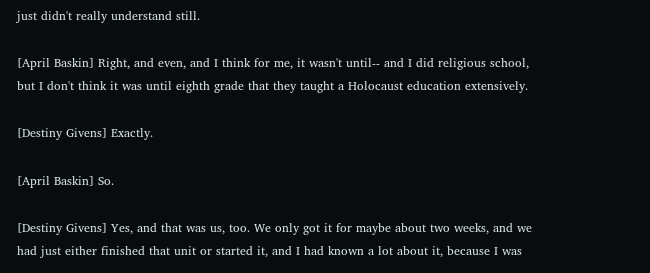just didn't really understand still.

[April Baskin] Right, and even, and I think for me, it wasn't until-- and I did religious school, but I don't think it was until eighth grade that they taught a Holocaust education extensively.

[Destiny Givens] Exactly.

[April Baskin] So.

[Destiny Givens] Yes, and that was us, too. We only got it for maybe about two weeks, and we had just either finished that unit or started it, and I had known a lot about it, because I was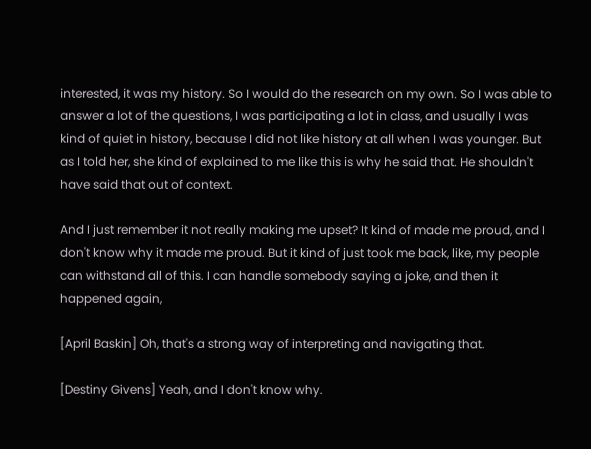interested, it was my history. So I would do the research on my own. So I was able to answer a lot of the questions, I was participating a lot in class, and usually I was kind of quiet in history, because I did not like history at all when I was younger. But as I told her, she kind of explained to me like this is why he said that. He shouldn't have said that out of context.

And I just remember it not really making me upset? It kind of made me proud, and I don't know why it made me proud. But it kind of just took me back, like, my people can withstand all of this. I can handle somebody saying a joke, and then it happened again,

[April Baskin] Oh, that's a strong way of interpreting and navigating that.

[Destiny Givens] Yeah, and I don't know why.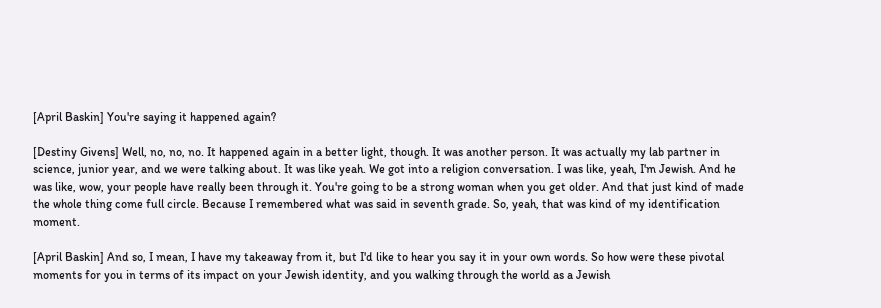[April Baskin] You're saying it happened again?

[Destiny Givens] Well, no, no, no. It happened again in a better light, though. It was another person. It was actually my lab partner in science, junior year, and we were talking about. It was like yeah. We got into a religion conversation. I was like, yeah, I'm Jewish. And he was like, wow, your people have really been through it. You're going to be a strong woman when you get older. And that just kind of made the whole thing come full circle. Because I remembered what was said in seventh grade. So, yeah, that was kind of my identification moment.

[April Baskin] And so, I mean, I have my takeaway from it, but I'd like to hear you say it in your own words. So how were these pivotal moments for you in terms of its impact on your Jewish identity, and you walking through the world as a Jewish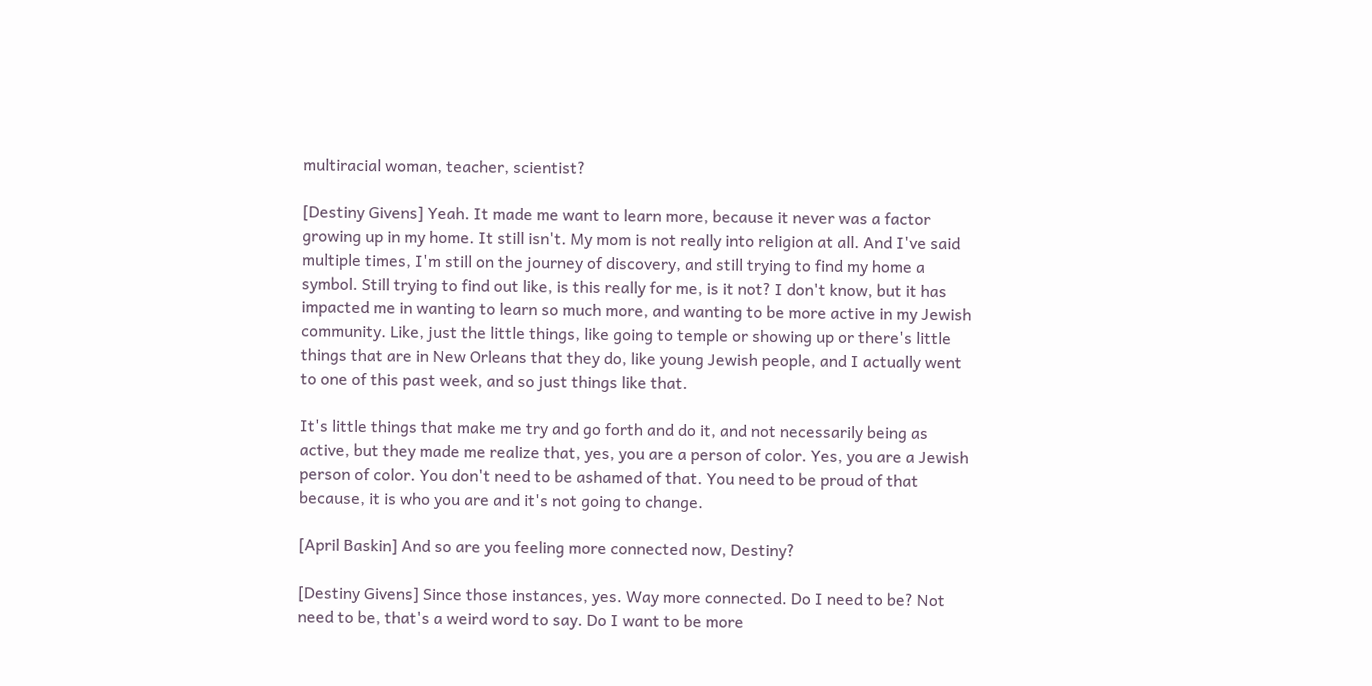multiracial woman, teacher, scientist?

[Destiny Givens] Yeah. It made me want to learn more, because it never was a factor growing up in my home. It still isn't. My mom is not really into religion at all. And I've said multiple times, I'm still on the journey of discovery, and still trying to find my home a symbol. Still trying to find out like, is this really for me, is it not? I don't know, but it has impacted me in wanting to learn so much more, and wanting to be more active in my Jewish community. Like, just the little things, like going to temple or showing up or there's little things that are in New Orleans that they do, like young Jewish people, and I actually went to one of this past week, and so just things like that.

It's little things that make me try and go forth and do it, and not necessarily being as active, but they made me realize that, yes, you are a person of color. Yes, you are a Jewish person of color. You don't need to be ashamed of that. You need to be proud of that because, it is who you are and it's not going to change.

[April Baskin] And so are you feeling more connected now, Destiny?

[Destiny Givens] Since those instances, yes. Way more connected. Do I need to be? Not need to be, that's a weird word to say. Do I want to be more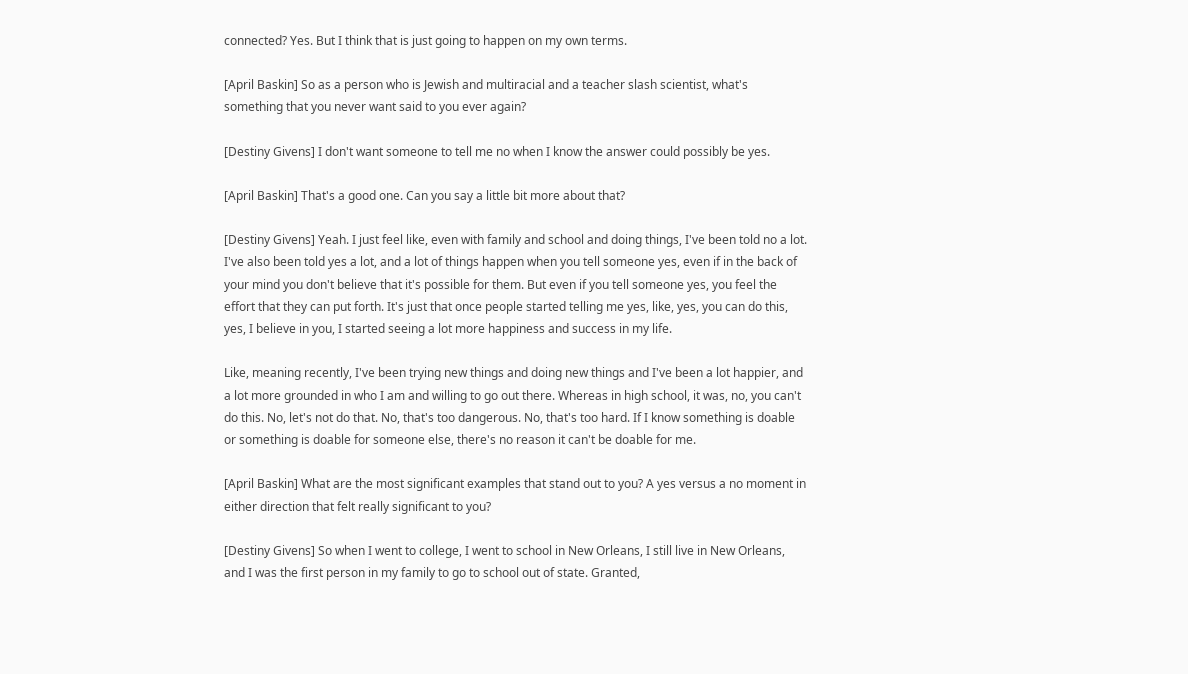connected? Yes. But I think that is just going to happen on my own terms.

[April Baskin] So as a person who is Jewish and multiracial and a teacher slash scientist, what's something that you never want said to you ever again?

[Destiny Givens] I don't want someone to tell me no when I know the answer could possibly be yes.

[April Baskin] That's a good one. Can you say a little bit more about that?

[Destiny Givens] Yeah. I just feel like, even with family and school and doing things, I've been told no a lot. I've also been told yes a lot, and a lot of things happen when you tell someone yes, even if in the back of your mind you don't believe that it's possible for them. But even if you tell someone yes, you feel the effort that they can put forth. It's just that once people started telling me yes, like, yes, you can do this, yes, I believe in you, I started seeing a lot more happiness and success in my life.

Like, meaning recently, I've been trying new things and doing new things and I've been a lot happier, and a lot more grounded in who I am and willing to go out there. Whereas in high school, it was, no, you can't do this. No, let's not do that. No, that's too dangerous. No, that's too hard. If I know something is doable or something is doable for someone else, there's no reason it can't be doable for me.

[April Baskin] What are the most significant examples that stand out to you? A yes versus a no moment in either direction that felt really significant to you?

[Destiny Givens] So when I went to college, I went to school in New Orleans, I still live in New Orleans, and I was the first person in my family to go to school out of state. Granted,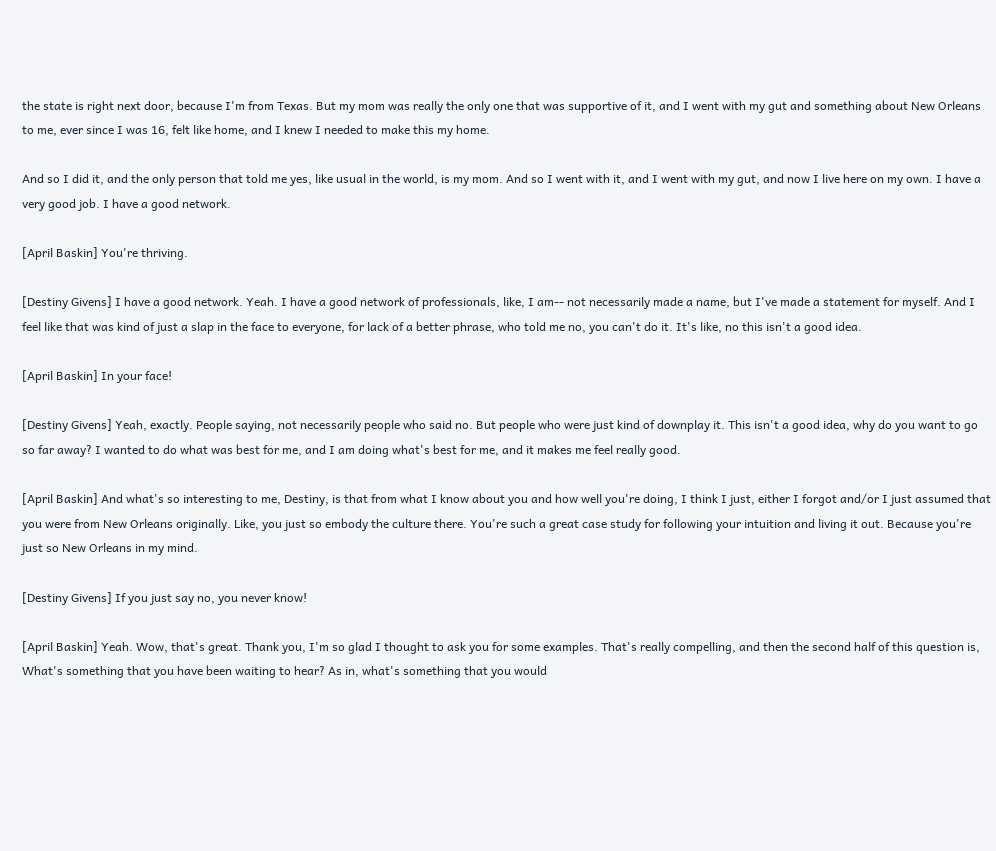the state is right next door, because I'm from Texas. But my mom was really the only one that was supportive of it, and I went with my gut and something about New Orleans to me, ever since I was 16, felt like home, and I knew I needed to make this my home.

And so I did it, and the only person that told me yes, like usual in the world, is my mom. And so I went with it, and I went with my gut, and now I live here on my own. I have a very good job. I have a good network.

[April Baskin] You're thriving.

[Destiny Givens] I have a good network. Yeah. I have a good network of professionals, like, I am-- not necessarily made a name, but I've made a statement for myself. And I feel like that was kind of just a slap in the face to everyone, for lack of a better phrase, who told me no, you can't do it. It's like, no this isn't a good idea.

[April Baskin] In your face!

[Destiny Givens] Yeah, exactly. People saying, not necessarily people who said no. But people who were just kind of downplay it. This isn't a good idea, why do you want to go so far away? I wanted to do what was best for me, and I am doing what's best for me, and it makes me feel really good.

[April Baskin] And what's so interesting to me, Destiny, is that from what I know about you and how well you're doing, I think I just, either I forgot and/or I just assumed that you were from New Orleans originally. Like, you just so embody the culture there. You're such a great case study for following your intuition and living it out. Because you're just so New Orleans in my mind.

[Destiny Givens] If you just say no, you never know!

[April Baskin] Yeah. Wow, that's great. Thank you, I'm so glad I thought to ask you for some examples. That's really compelling, and then the second half of this question is, What's something that you have been waiting to hear? As in, what's something that you would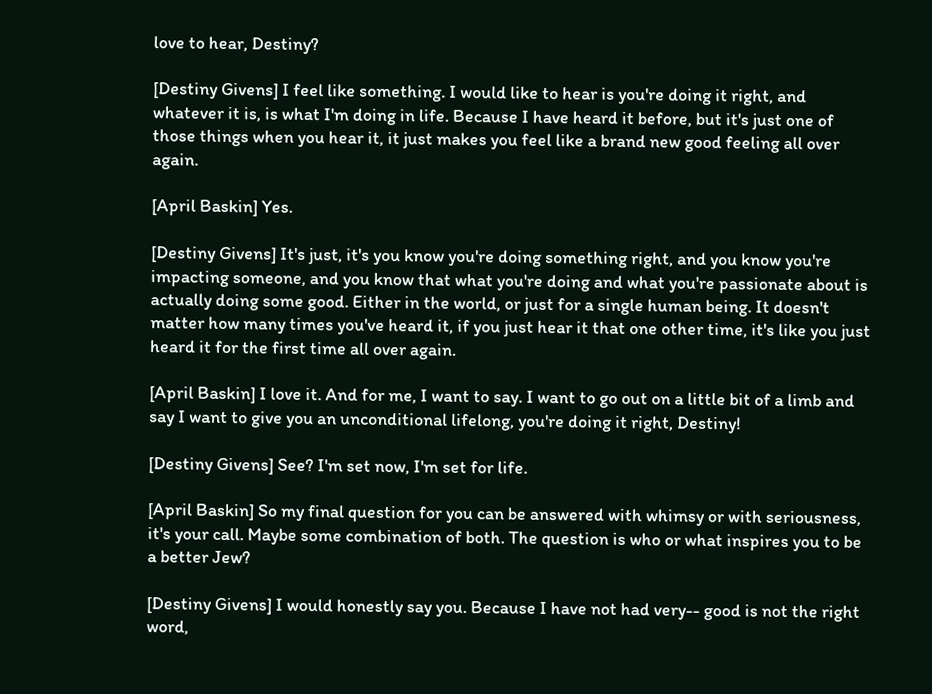love to hear, Destiny?

[Destiny Givens] I feel like something. I would like to hear is you're doing it right, and whatever it is, is what I'm doing in life. Because I have heard it before, but it's just one of those things when you hear it, it just makes you feel like a brand new good feeling all over again.

[April Baskin] Yes.

[Destiny Givens] It's just, it's you know you're doing something right, and you know you're impacting someone, and you know that what you're doing and what you're passionate about is actually doing some good. Either in the world, or just for a single human being. It doesn't matter how many times you've heard it, if you just hear it that one other time, it's like you just heard it for the first time all over again.

[April Baskin] I love it. And for me, I want to say. I want to go out on a little bit of a limb and say I want to give you an unconditional lifelong, you're doing it right, Destiny!

[Destiny Givens] See? I'm set now, I'm set for life.

[April Baskin] So my final question for you can be answered with whimsy or with seriousness, it's your call. Maybe some combination of both. The question is who or what inspires you to be a better Jew?

[Destiny Givens] I would honestly say you. Because I have not had very-- good is not the right word,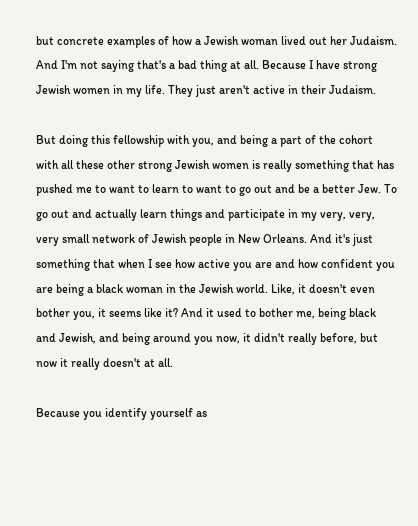but concrete examples of how a Jewish woman lived out her Judaism. And I'm not saying that's a bad thing at all. Because I have strong Jewish women in my life. They just aren't active in their Judaism.

But doing this fellowship with you, and being a part of the cohort with all these other strong Jewish women is really something that has pushed me to want to learn to want to go out and be a better Jew. To go out and actually learn things and participate in my very, very, very small network of Jewish people in New Orleans. And it's just something that when I see how active you are and how confident you are being a black woman in the Jewish world. Like, it doesn't even bother you, it seems like it? And it used to bother me, being black and Jewish, and being around you now, it didn't really before, but now it really doesn't at all.

Because you identify yourself as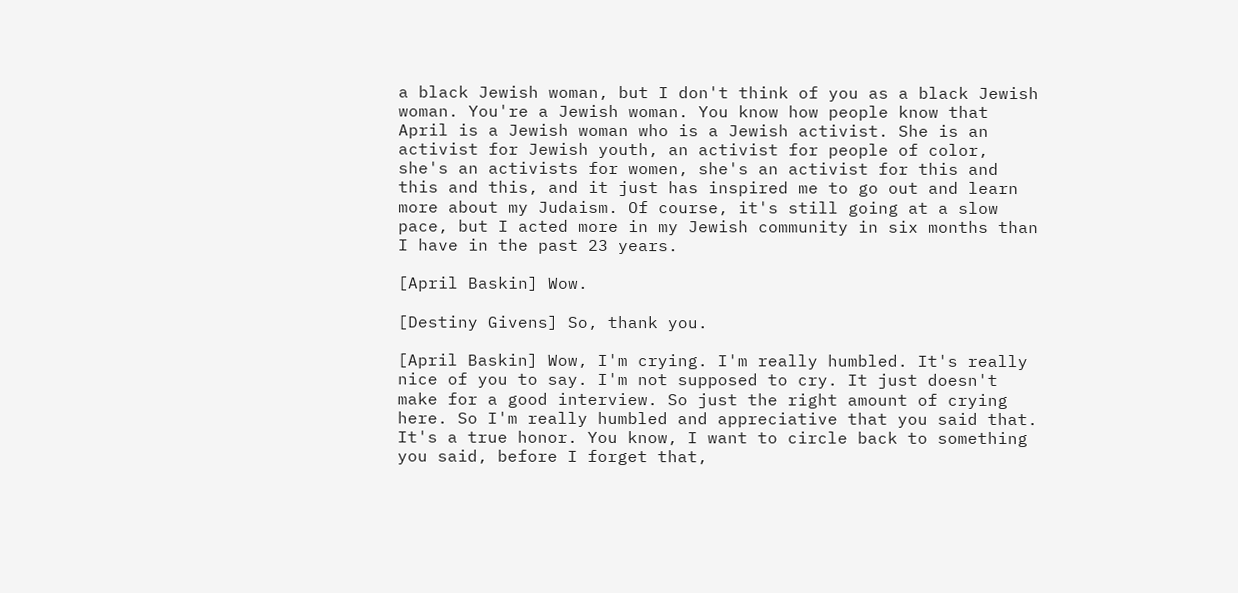a black Jewish woman, but I don't think of you as a black Jewish woman. You're a Jewish woman. You know how people know that April is a Jewish woman who is a Jewish activist. She is an activist for Jewish youth, an activist for people of color, she's an activists for women, she's an activist for this and this and this, and it just has inspired me to go out and learn more about my Judaism. Of course, it's still going at a slow pace, but I acted more in my Jewish community in six months than I have in the past 23 years.

[April Baskin] Wow.

[Destiny Givens] So, thank you.

[April Baskin] Wow, I'm crying. I'm really humbled. It's really nice of you to say. I'm not supposed to cry. It just doesn't make for a good interview. So just the right amount of crying here. So I'm really humbled and appreciative that you said that. It's a true honor. You know, I want to circle back to something you said, before I forget that,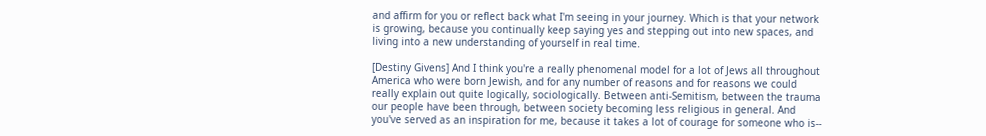and affirm for you or reflect back what I'm seeing in your journey. Which is that your network is growing, because you continually keep saying yes and stepping out into new spaces, and living into a new understanding of yourself in real time.

[Destiny Givens] And I think you're a really phenomenal model for a lot of Jews all throughout America who were born Jewish, and for any number of reasons and for reasons we could really explain out quite logically, sociologically. Between anti-Semitism, between the trauma our people have been through, between society becoming less religious in general. And you've served as an inspiration for me, because it takes a lot of courage for someone who is--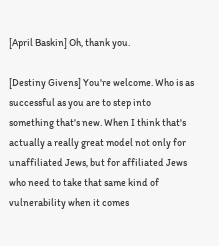[April Baskin] Oh, thank you.

[Destiny Givens] You're welcome. Who is as successful as you are to step into something that's new. When I think that's actually a really great model not only for unaffiliated Jews, but for affiliated Jews who need to take that same kind of vulnerability when it comes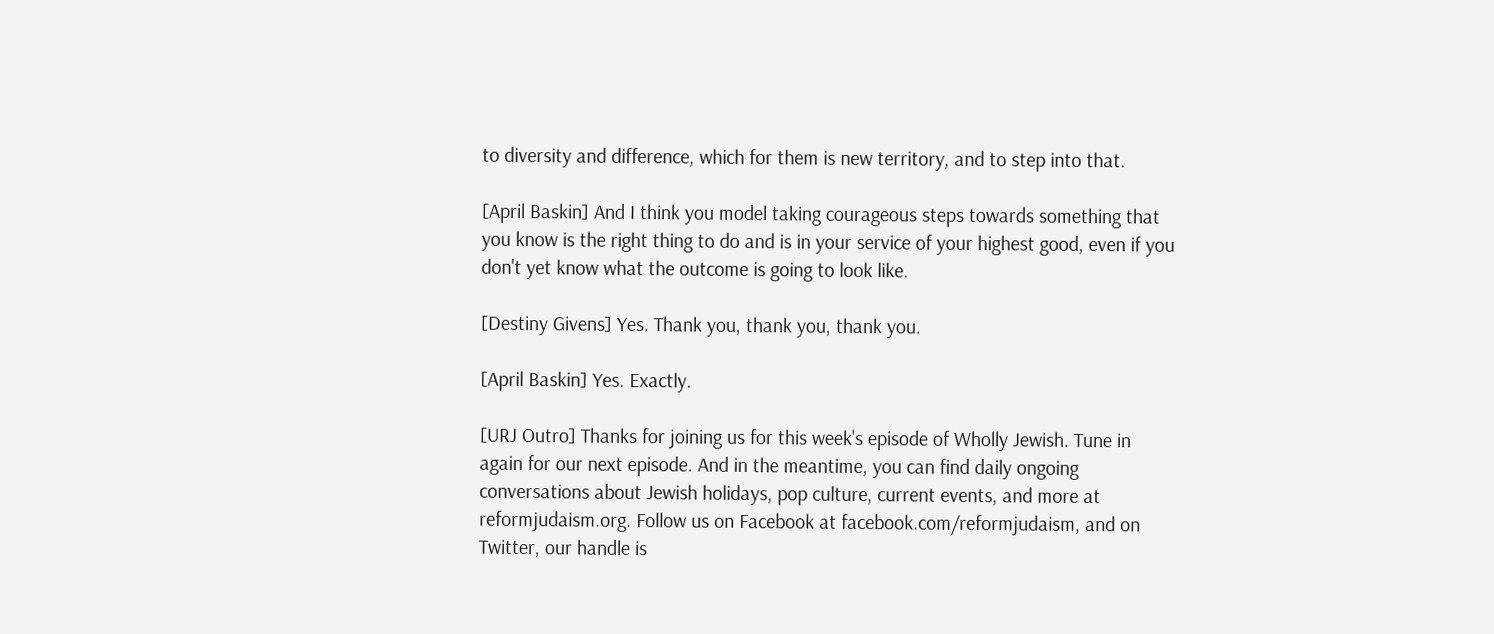to diversity and difference, which for them is new territory, and to step into that.

[April Baskin] And I think you model taking courageous steps towards something that you know is the right thing to do and is in your service of your highest good, even if you don't yet know what the outcome is going to look like.

[Destiny Givens] Yes. Thank you, thank you, thank you.

[April Baskin] Yes. Exactly.

[URJ Outro] Thanks for joining us for this week's episode of Wholly Jewish. Tune in again for our next episode. And in the meantime, you can find daily ongoing conversations about Jewish holidays, pop culture, current events, and more at reformjudaism.org. Follow us on Facebook at facebook.com/reformjudaism, and on Twitter, our handle is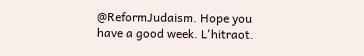@ReformJudaism. Hope you have a good week. L'hitraot.